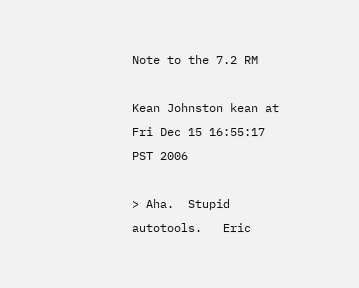Note to the 7.2 RM

Kean Johnston kean at
Fri Dec 15 16:55:17 PST 2006

> Aha.  Stupid autotools.   Eric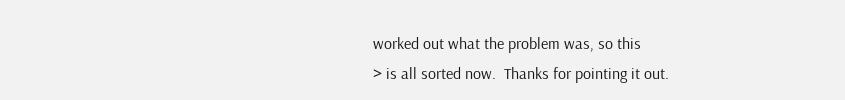worked out what the problem was, so this
> is all sorted now.  Thanks for pointing it out.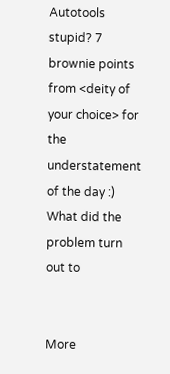Autotools stupid? 7 brownie points from <deity of your choice> for
the understatement of the day :) What did the problem turn out to


More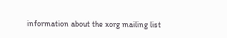information about the xorg mailing list